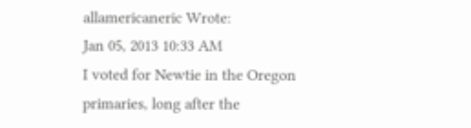allamericaneric Wrote:
Jan 05, 2013 10:33 AM
I voted for Newtie in the Oregon primaries, long after the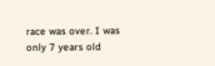race was over. I was only 7 years old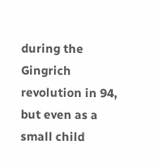during the Gingrich revolution in 94, but even as a small child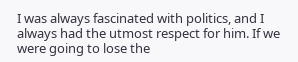I was always fascinated with politics, and I always had the utmost respect for him. If we were going to lose the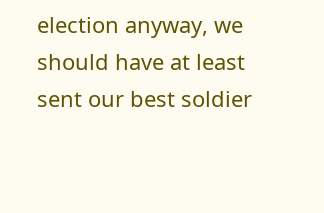election anyway, we should have at least sent our best soldier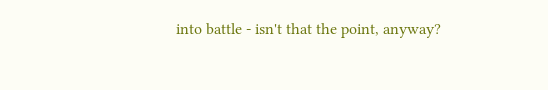into battle - isn't that the point, anyway?